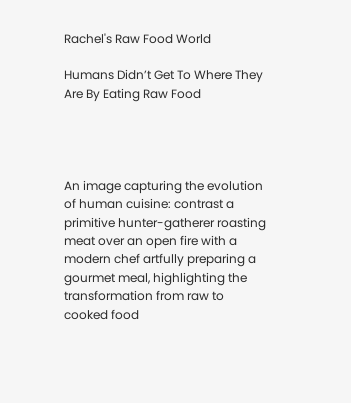Rachel's Raw Food World

Humans Didn’t Get To Where They Are By Eating Raw Food




An image capturing the evolution of human cuisine: contrast a primitive hunter-gatherer roasting meat over an open fire with a modern chef artfully preparing a gourmet meal, highlighting the transformation from raw to cooked food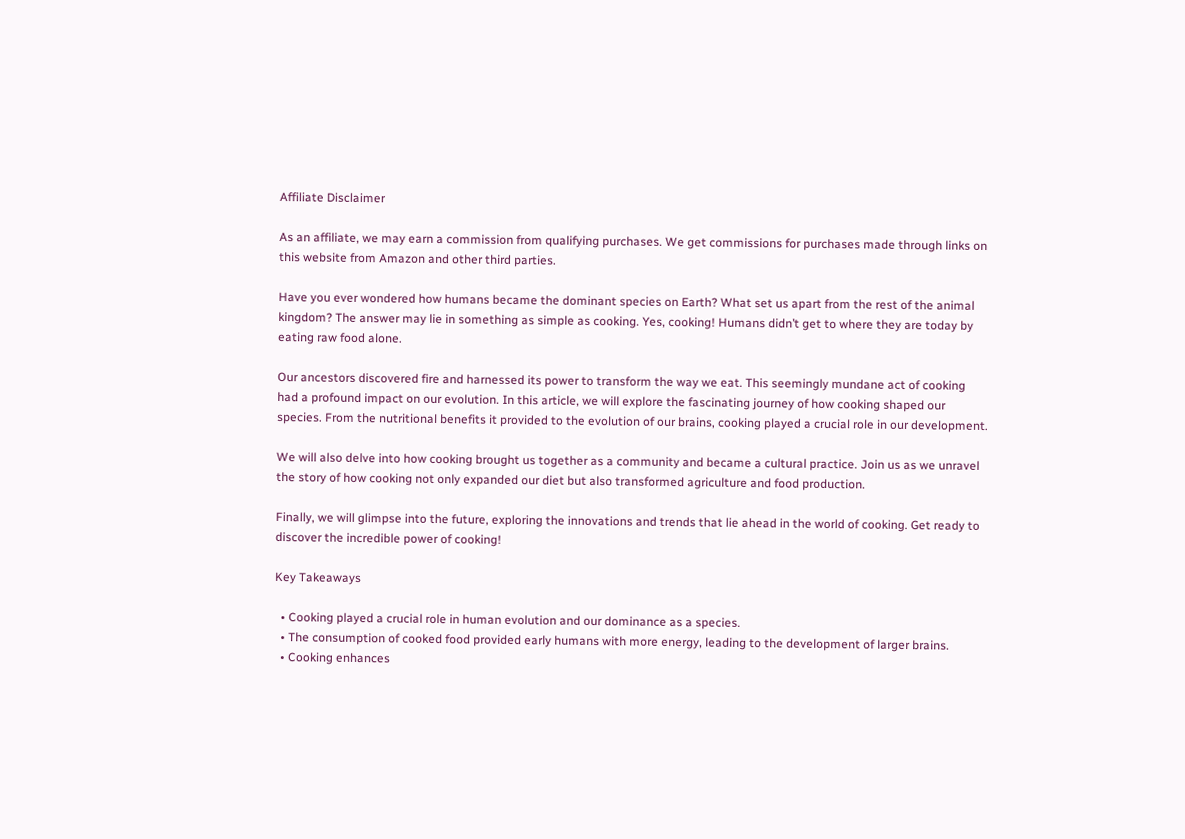Affiliate Disclaimer

As an affiliate, we may earn a commission from qualifying purchases. We get commissions for purchases made through links on this website from Amazon and other third parties.

Have you ever wondered how humans became the dominant species on Earth? What set us apart from the rest of the animal kingdom? The answer may lie in something as simple as cooking. Yes, cooking! Humans didn’t get to where they are today by eating raw food alone.

Our ancestors discovered fire and harnessed its power to transform the way we eat. This seemingly mundane act of cooking had a profound impact on our evolution. In this article, we will explore the fascinating journey of how cooking shaped our species. From the nutritional benefits it provided to the evolution of our brains, cooking played a crucial role in our development.

We will also delve into how cooking brought us together as a community and became a cultural practice. Join us as we unravel the story of how cooking not only expanded our diet but also transformed agriculture and food production.

Finally, we will glimpse into the future, exploring the innovations and trends that lie ahead in the world of cooking. Get ready to discover the incredible power of cooking!

Key Takeaways

  • Cooking played a crucial role in human evolution and our dominance as a species.
  • The consumption of cooked food provided early humans with more energy, leading to the development of larger brains.
  • Cooking enhances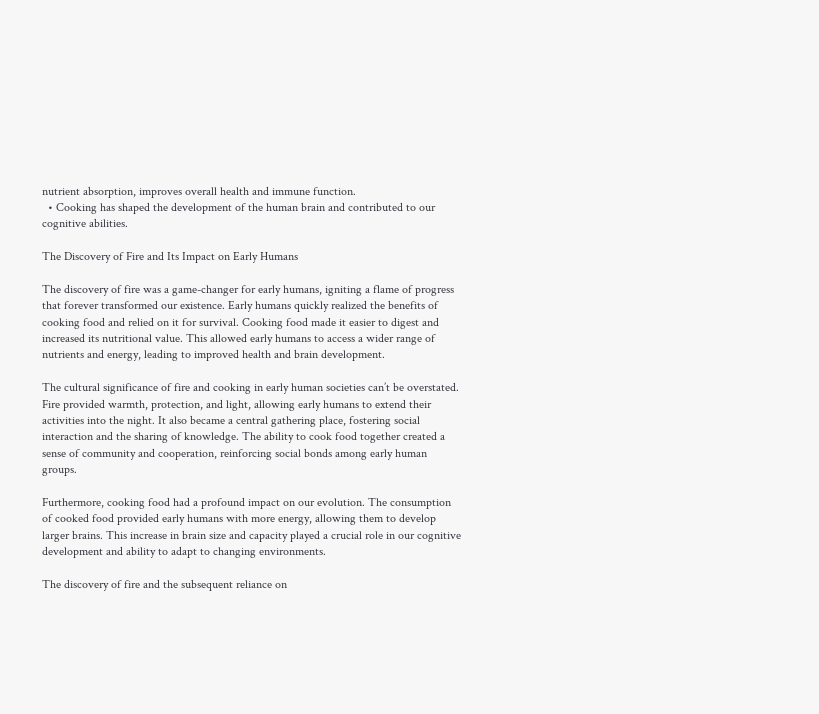nutrient absorption, improves overall health and immune function.
  • Cooking has shaped the development of the human brain and contributed to our cognitive abilities.

The Discovery of Fire and Its Impact on Early Humans

The discovery of fire was a game-changer for early humans, igniting a flame of progress that forever transformed our existence. Early humans quickly realized the benefits of cooking food and relied on it for survival. Cooking food made it easier to digest and increased its nutritional value. This allowed early humans to access a wider range of nutrients and energy, leading to improved health and brain development.

The cultural significance of fire and cooking in early human societies can’t be overstated. Fire provided warmth, protection, and light, allowing early humans to extend their activities into the night. It also became a central gathering place, fostering social interaction and the sharing of knowledge. The ability to cook food together created a sense of community and cooperation, reinforcing social bonds among early human groups.

Furthermore, cooking food had a profound impact on our evolution. The consumption of cooked food provided early humans with more energy, allowing them to develop larger brains. This increase in brain size and capacity played a crucial role in our cognitive development and ability to adapt to changing environments.

The discovery of fire and the subsequent reliance on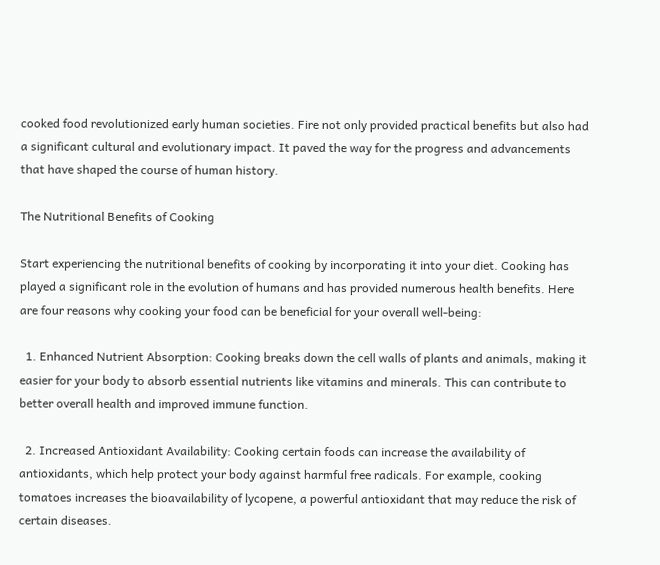cooked food revolutionized early human societies. Fire not only provided practical benefits but also had a significant cultural and evolutionary impact. It paved the way for the progress and advancements that have shaped the course of human history.

The Nutritional Benefits of Cooking

Start experiencing the nutritional benefits of cooking by incorporating it into your diet. Cooking has played a significant role in the evolution of humans and has provided numerous health benefits. Here are four reasons why cooking your food can be beneficial for your overall well-being:

  1. Enhanced Nutrient Absorption: Cooking breaks down the cell walls of plants and animals, making it easier for your body to absorb essential nutrients like vitamins and minerals. This can contribute to better overall health and improved immune function.

  2. Increased Antioxidant Availability: Cooking certain foods can increase the availability of antioxidants, which help protect your body against harmful free radicals. For example, cooking tomatoes increases the bioavailability of lycopene, a powerful antioxidant that may reduce the risk of certain diseases.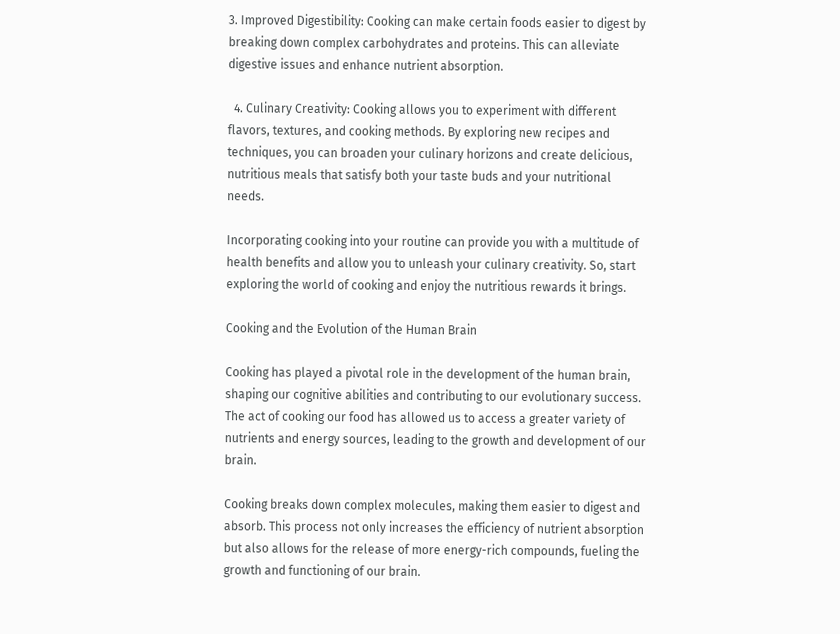3. Improved Digestibility: Cooking can make certain foods easier to digest by breaking down complex carbohydrates and proteins. This can alleviate digestive issues and enhance nutrient absorption.

  4. Culinary Creativity: Cooking allows you to experiment with different flavors, textures, and cooking methods. By exploring new recipes and techniques, you can broaden your culinary horizons and create delicious, nutritious meals that satisfy both your taste buds and your nutritional needs.

Incorporating cooking into your routine can provide you with a multitude of health benefits and allow you to unleash your culinary creativity. So, start exploring the world of cooking and enjoy the nutritious rewards it brings.

Cooking and the Evolution of the Human Brain

Cooking has played a pivotal role in the development of the human brain, shaping our cognitive abilities and contributing to our evolutionary success. The act of cooking our food has allowed us to access a greater variety of nutrients and energy sources, leading to the growth and development of our brain.

Cooking breaks down complex molecules, making them easier to digest and absorb. This process not only increases the efficiency of nutrient absorption but also allows for the release of more energy-rich compounds, fueling the growth and functioning of our brain.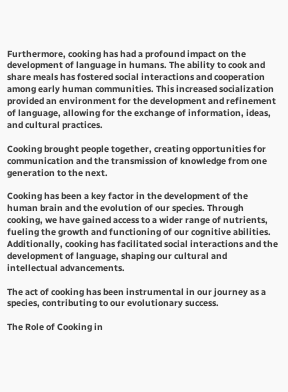Furthermore, cooking has had a profound impact on the development of language in humans. The ability to cook and share meals has fostered social interactions and cooperation among early human communities. This increased socialization provided an environment for the development and refinement of language, allowing for the exchange of information, ideas, and cultural practices.

Cooking brought people together, creating opportunities for communication and the transmission of knowledge from one generation to the next.

Cooking has been a key factor in the development of the human brain and the evolution of our species. Through cooking, we have gained access to a wider range of nutrients, fueling the growth and functioning of our cognitive abilities. Additionally, cooking has facilitated social interactions and the development of language, shaping our cultural and intellectual advancements.

The act of cooking has been instrumental in our journey as a species, contributing to our evolutionary success.

The Role of Cooking in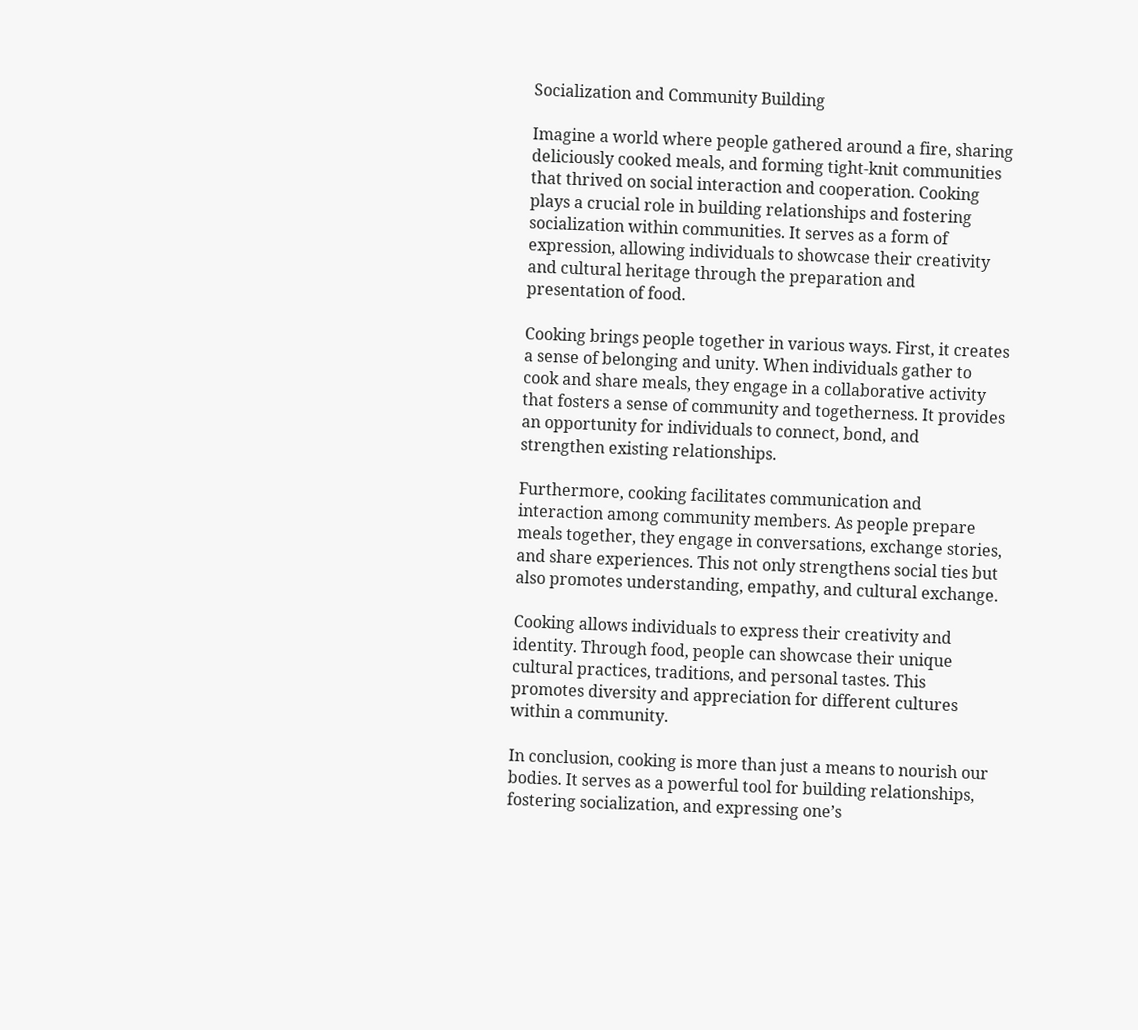Socialization and Community Building

Imagine a world where people gathered around a fire, sharing deliciously cooked meals, and forming tight-knit communities that thrived on social interaction and cooperation. Cooking plays a crucial role in building relationships and fostering socialization within communities. It serves as a form of expression, allowing individuals to showcase their creativity and cultural heritage through the preparation and presentation of food.

Cooking brings people together in various ways. First, it creates a sense of belonging and unity. When individuals gather to cook and share meals, they engage in a collaborative activity that fosters a sense of community and togetherness. It provides an opportunity for individuals to connect, bond, and strengthen existing relationships.

Furthermore, cooking facilitates communication and interaction among community members. As people prepare meals together, they engage in conversations, exchange stories, and share experiences. This not only strengthens social ties but also promotes understanding, empathy, and cultural exchange.

Cooking allows individuals to express their creativity and identity. Through food, people can showcase their unique cultural practices, traditions, and personal tastes. This promotes diversity and appreciation for different cultures within a community.

In conclusion, cooking is more than just a means to nourish our bodies. It serves as a powerful tool for building relationships, fostering socialization, and expressing one’s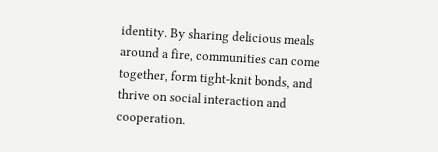identity. By sharing delicious meals around a fire, communities can come together, form tight-knit bonds, and thrive on social interaction and cooperation.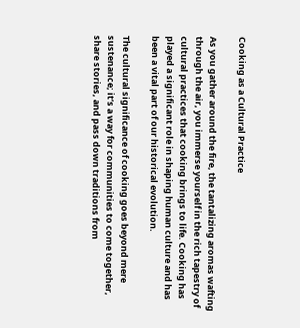Cooking as a Cultural Practice

As you gather around the fire, the tantalizing aromas wafting through the air, you immerse yourself in the rich tapestry of cultural practices that cooking brings to life. Cooking has played a significant role in shaping human culture and has been a vital part of our historical evolution.

The cultural significance of cooking goes beyond mere sustenance; it’s a way for communities to come together, share stories, and pass down traditions from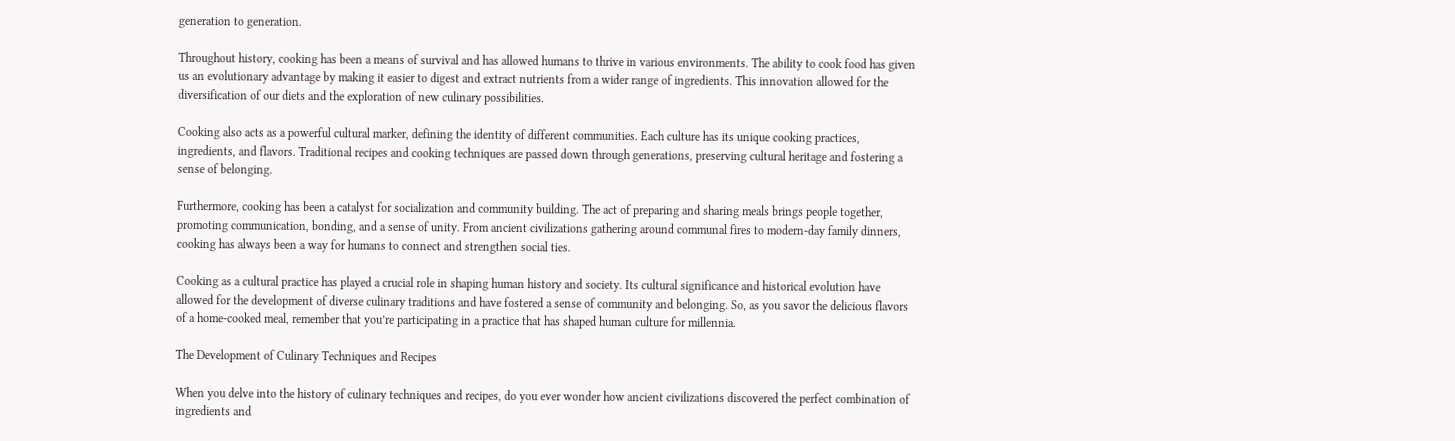generation to generation.

Throughout history, cooking has been a means of survival and has allowed humans to thrive in various environments. The ability to cook food has given us an evolutionary advantage by making it easier to digest and extract nutrients from a wider range of ingredients. This innovation allowed for the diversification of our diets and the exploration of new culinary possibilities.

Cooking also acts as a powerful cultural marker, defining the identity of different communities. Each culture has its unique cooking practices, ingredients, and flavors. Traditional recipes and cooking techniques are passed down through generations, preserving cultural heritage and fostering a sense of belonging.

Furthermore, cooking has been a catalyst for socialization and community building. The act of preparing and sharing meals brings people together, promoting communication, bonding, and a sense of unity. From ancient civilizations gathering around communal fires to modern-day family dinners, cooking has always been a way for humans to connect and strengthen social ties.

Cooking as a cultural practice has played a crucial role in shaping human history and society. Its cultural significance and historical evolution have allowed for the development of diverse culinary traditions and have fostered a sense of community and belonging. So, as you savor the delicious flavors of a home-cooked meal, remember that you’re participating in a practice that has shaped human culture for millennia.

The Development of Culinary Techniques and Recipes

When you delve into the history of culinary techniques and recipes, do you ever wonder how ancient civilizations discovered the perfect combination of ingredients and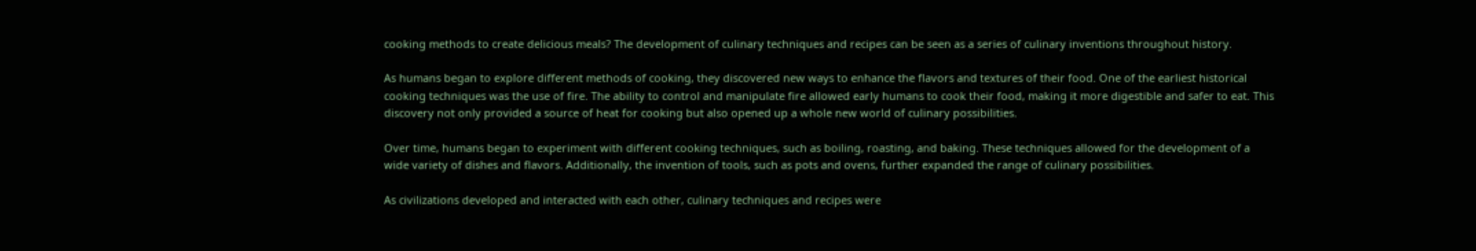cooking methods to create delicious meals? The development of culinary techniques and recipes can be seen as a series of culinary inventions throughout history.

As humans began to explore different methods of cooking, they discovered new ways to enhance the flavors and textures of their food. One of the earliest historical cooking techniques was the use of fire. The ability to control and manipulate fire allowed early humans to cook their food, making it more digestible and safer to eat. This discovery not only provided a source of heat for cooking but also opened up a whole new world of culinary possibilities.

Over time, humans began to experiment with different cooking techniques, such as boiling, roasting, and baking. These techniques allowed for the development of a wide variety of dishes and flavors. Additionally, the invention of tools, such as pots and ovens, further expanded the range of culinary possibilities.

As civilizations developed and interacted with each other, culinary techniques and recipes were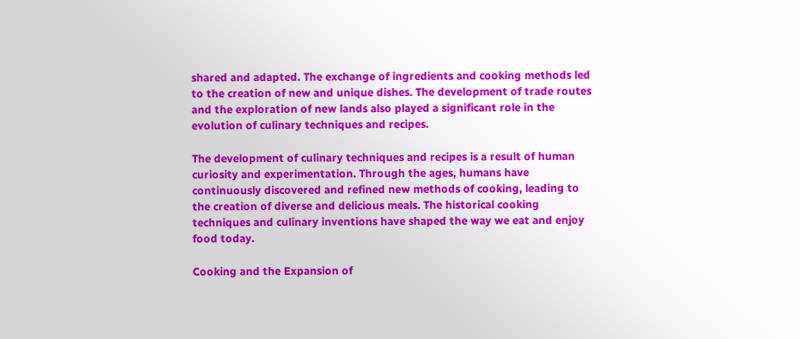shared and adapted. The exchange of ingredients and cooking methods led to the creation of new and unique dishes. The development of trade routes and the exploration of new lands also played a significant role in the evolution of culinary techniques and recipes.

The development of culinary techniques and recipes is a result of human curiosity and experimentation. Through the ages, humans have continuously discovered and refined new methods of cooking, leading to the creation of diverse and delicious meals. The historical cooking techniques and culinary inventions have shaped the way we eat and enjoy food today.

Cooking and the Expansion of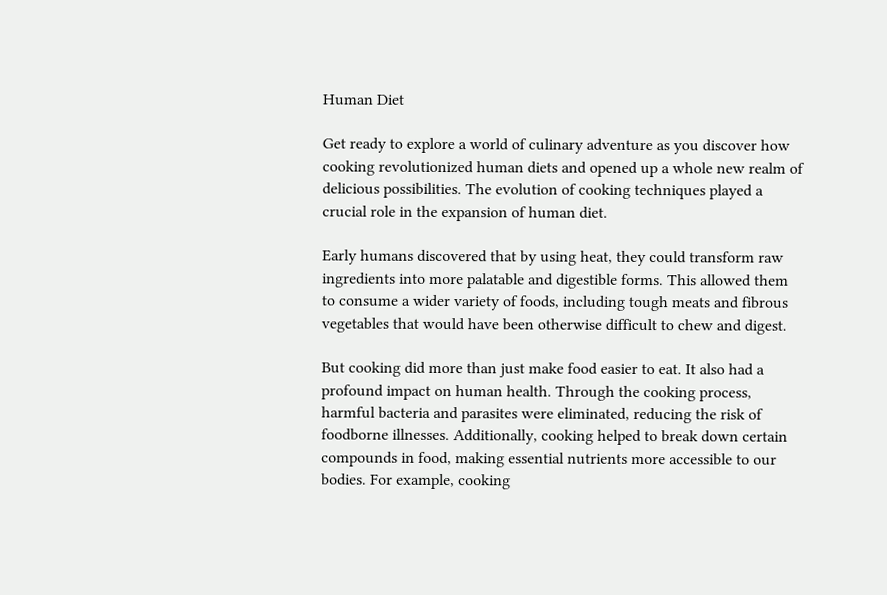Human Diet

Get ready to explore a world of culinary adventure as you discover how cooking revolutionized human diets and opened up a whole new realm of delicious possibilities. The evolution of cooking techniques played a crucial role in the expansion of human diet.

Early humans discovered that by using heat, they could transform raw ingredients into more palatable and digestible forms. This allowed them to consume a wider variety of foods, including tough meats and fibrous vegetables that would have been otherwise difficult to chew and digest.

But cooking did more than just make food easier to eat. It also had a profound impact on human health. Through the cooking process, harmful bacteria and parasites were eliminated, reducing the risk of foodborne illnesses. Additionally, cooking helped to break down certain compounds in food, making essential nutrients more accessible to our bodies. For example, cooking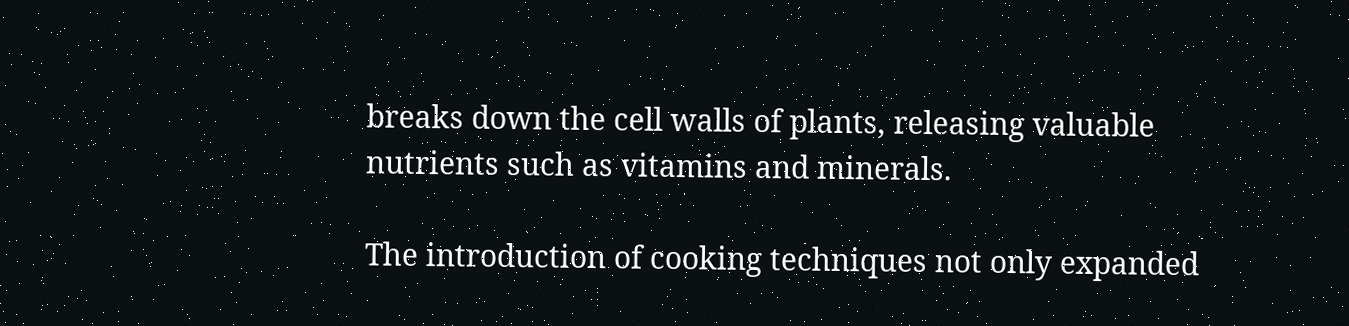breaks down the cell walls of plants, releasing valuable nutrients such as vitamins and minerals.

The introduction of cooking techniques not only expanded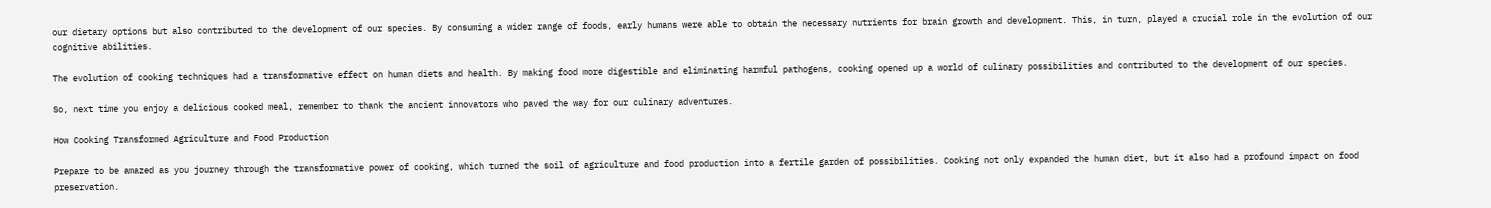our dietary options but also contributed to the development of our species. By consuming a wider range of foods, early humans were able to obtain the necessary nutrients for brain growth and development. This, in turn, played a crucial role in the evolution of our cognitive abilities.

The evolution of cooking techniques had a transformative effect on human diets and health. By making food more digestible and eliminating harmful pathogens, cooking opened up a world of culinary possibilities and contributed to the development of our species.

So, next time you enjoy a delicious cooked meal, remember to thank the ancient innovators who paved the way for our culinary adventures.

How Cooking Transformed Agriculture and Food Production

Prepare to be amazed as you journey through the transformative power of cooking, which turned the soil of agriculture and food production into a fertile garden of possibilities. Cooking not only expanded the human diet, but it also had a profound impact on food preservation.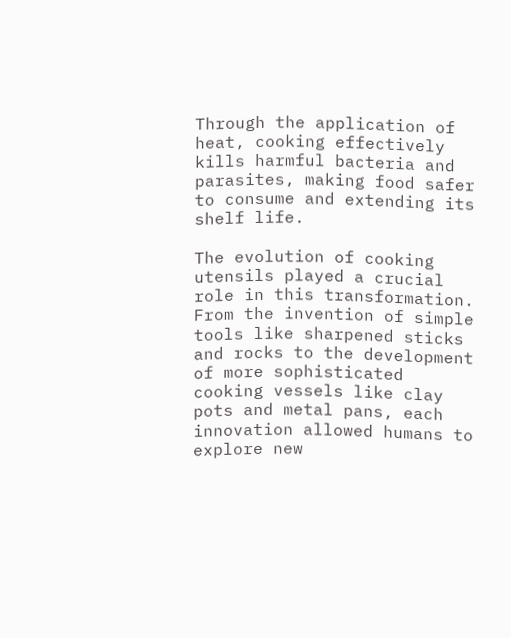Through the application of heat, cooking effectively kills harmful bacteria and parasites, making food safer to consume and extending its shelf life.

The evolution of cooking utensils played a crucial role in this transformation. From the invention of simple tools like sharpened sticks and rocks to the development of more sophisticated cooking vessels like clay pots and metal pans, each innovation allowed humans to explore new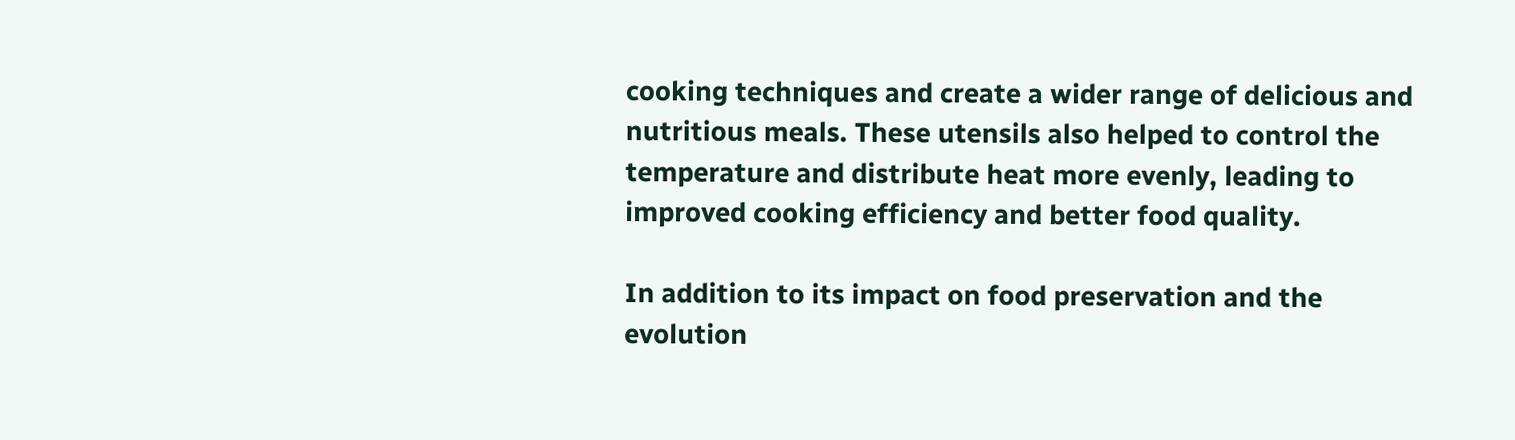cooking techniques and create a wider range of delicious and nutritious meals. These utensils also helped to control the temperature and distribute heat more evenly, leading to improved cooking efficiency and better food quality.

In addition to its impact on food preservation and the evolution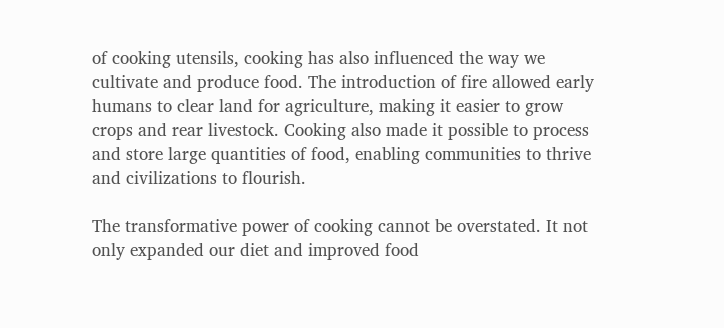of cooking utensils, cooking has also influenced the way we cultivate and produce food. The introduction of fire allowed early humans to clear land for agriculture, making it easier to grow crops and rear livestock. Cooking also made it possible to process and store large quantities of food, enabling communities to thrive and civilizations to flourish.

The transformative power of cooking cannot be overstated. It not only expanded our diet and improved food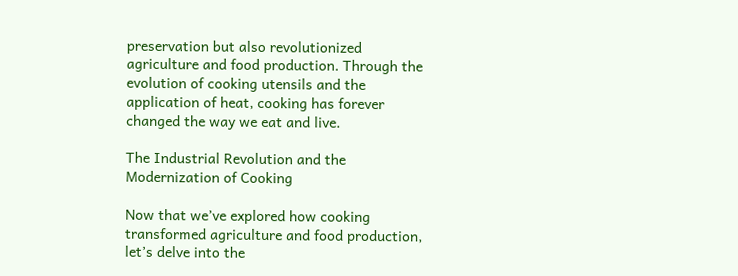preservation but also revolutionized agriculture and food production. Through the evolution of cooking utensils and the application of heat, cooking has forever changed the way we eat and live.

The Industrial Revolution and the Modernization of Cooking

Now that we’ve explored how cooking transformed agriculture and food production, let’s delve into the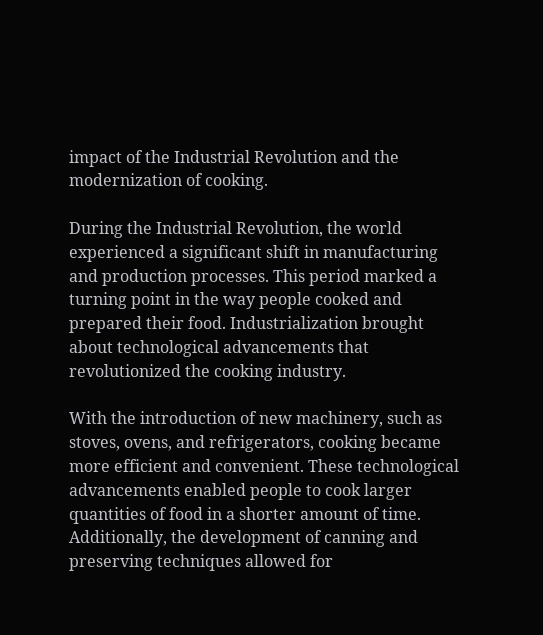impact of the Industrial Revolution and the modernization of cooking.

During the Industrial Revolution, the world experienced a significant shift in manufacturing and production processes. This period marked a turning point in the way people cooked and prepared their food. Industrialization brought about technological advancements that revolutionized the cooking industry.

With the introduction of new machinery, such as stoves, ovens, and refrigerators, cooking became more efficient and convenient. These technological advancements enabled people to cook larger quantities of food in a shorter amount of time. Additionally, the development of canning and preserving techniques allowed for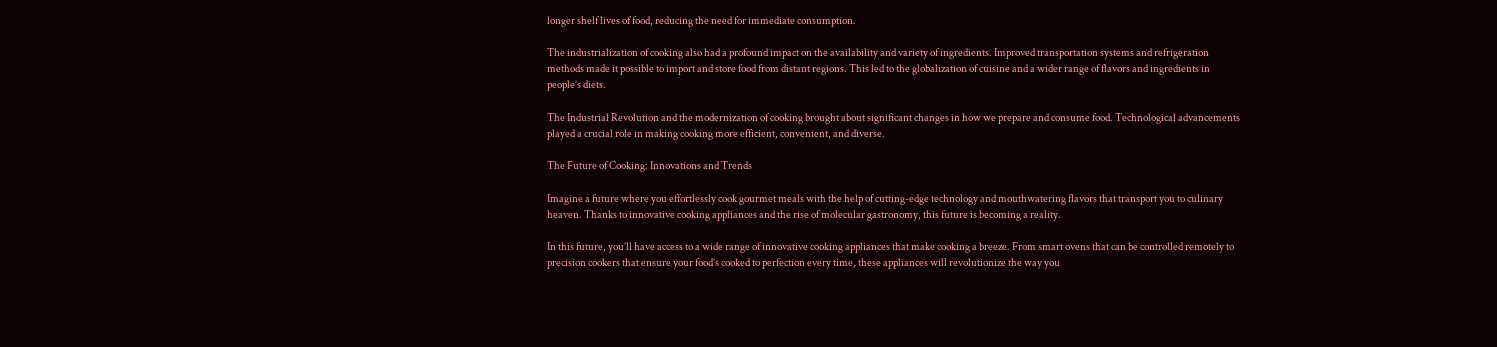longer shelf lives of food, reducing the need for immediate consumption.

The industrialization of cooking also had a profound impact on the availability and variety of ingredients. Improved transportation systems and refrigeration methods made it possible to import and store food from distant regions. This led to the globalization of cuisine and a wider range of flavors and ingredients in people’s diets.

The Industrial Revolution and the modernization of cooking brought about significant changes in how we prepare and consume food. Technological advancements played a crucial role in making cooking more efficient, convenient, and diverse.

The Future of Cooking: Innovations and Trends

Imagine a future where you effortlessly cook gourmet meals with the help of cutting-edge technology and mouthwatering flavors that transport you to culinary heaven. Thanks to innovative cooking appliances and the rise of molecular gastronomy, this future is becoming a reality.

In this future, you’ll have access to a wide range of innovative cooking appliances that make cooking a breeze. From smart ovens that can be controlled remotely to precision cookers that ensure your food’s cooked to perfection every time, these appliances will revolutionize the way you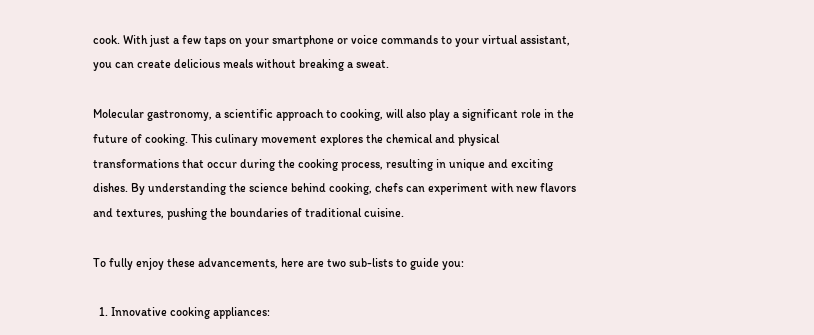cook. With just a few taps on your smartphone or voice commands to your virtual assistant, you can create delicious meals without breaking a sweat.

Molecular gastronomy, a scientific approach to cooking, will also play a significant role in the future of cooking. This culinary movement explores the chemical and physical transformations that occur during the cooking process, resulting in unique and exciting dishes. By understanding the science behind cooking, chefs can experiment with new flavors and textures, pushing the boundaries of traditional cuisine.

To fully enjoy these advancements, here are two sub-lists to guide you:

  1. Innovative cooking appliances: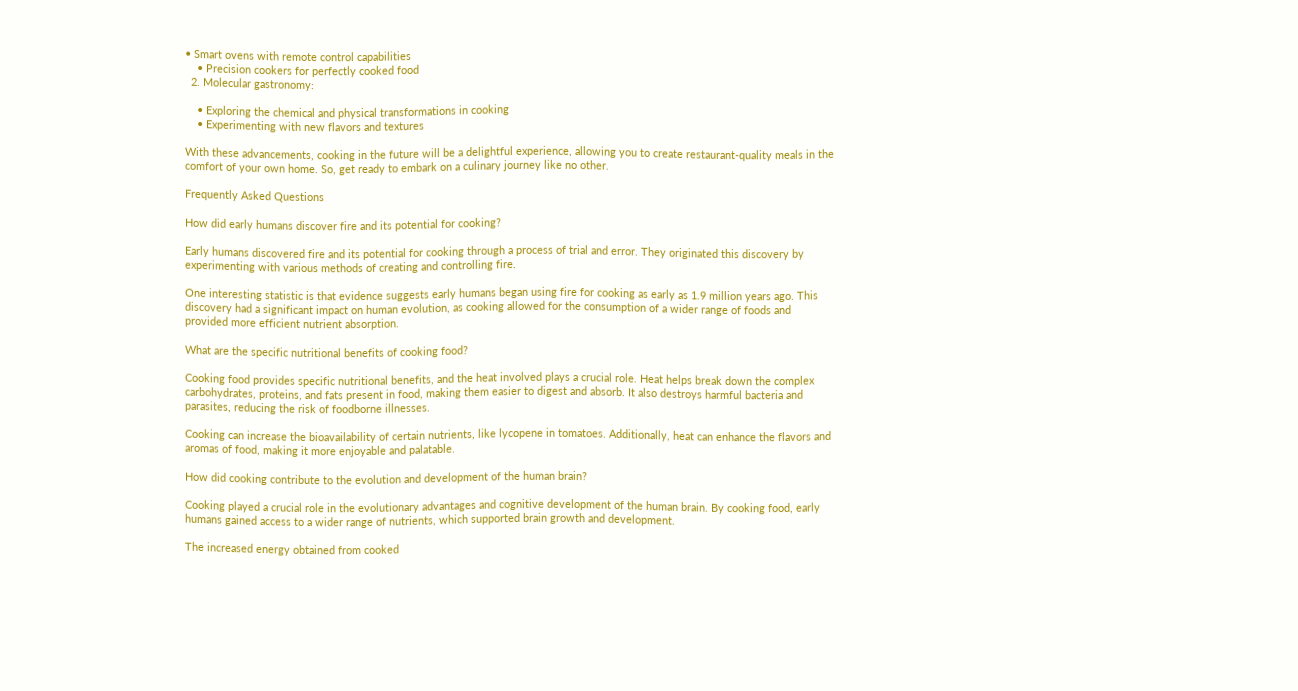• Smart ovens with remote control capabilities
    • Precision cookers for perfectly cooked food
  2. Molecular gastronomy:

    • Exploring the chemical and physical transformations in cooking
    • Experimenting with new flavors and textures

With these advancements, cooking in the future will be a delightful experience, allowing you to create restaurant-quality meals in the comfort of your own home. So, get ready to embark on a culinary journey like no other.

Frequently Asked Questions

How did early humans discover fire and its potential for cooking?

Early humans discovered fire and its potential for cooking through a process of trial and error. They originated this discovery by experimenting with various methods of creating and controlling fire.

One interesting statistic is that evidence suggests early humans began using fire for cooking as early as 1.9 million years ago. This discovery had a significant impact on human evolution, as cooking allowed for the consumption of a wider range of foods and provided more efficient nutrient absorption.

What are the specific nutritional benefits of cooking food?

Cooking food provides specific nutritional benefits, and the heat involved plays a crucial role. Heat helps break down the complex carbohydrates, proteins, and fats present in food, making them easier to digest and absorb. It also destroys harmful bacteria and parasites, reducing the risk of foodborne illnesses.

Cooking can increase the bioavailability of certain nutrients, like lycopene in tomatoes. Additionally, heat can enhance the flavors and aromas of food, making it more enjoyable and palatable.

How did cooking contribute to the evolution and development of the human brain?

Cooking played a crucial role in the evolutionary advantages and cognitive development of the human brain. By cooking food, early humans gained access to a wider range of nutrients, which supported brain growth and development.

The increased energy obtained from cooked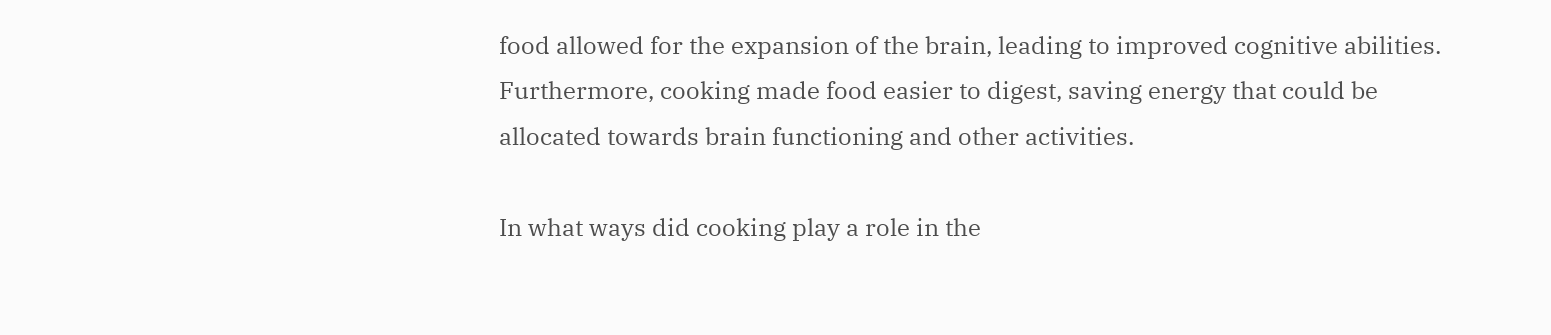food allowed for the expansion of the brain, leading to improved cognitive abilities. Furthermore, cooking made food easier to digest, saving energy that could be allocated towards brain functioning and other activities.

In what ways did cooking play a role in the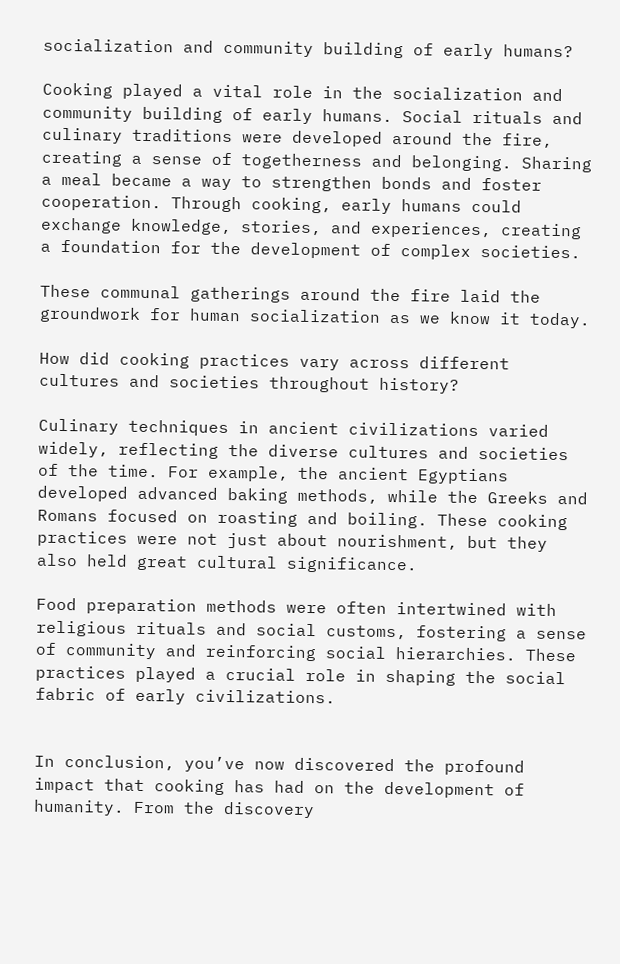socialization and community building of early humans?

Cooking played a vital role in the socialization and community building of early humans. Social rituals and culinary traditions were developed around the fire, creating a sense of togetherness and belonging. Sharing a meal became a way to strengthen bonds and foster cooperation. Through cooking, early humans could exchange knowledge, stories, and experiences, creating a foundation for the development of complex societies.

These communal gatherings around the fire laid the groundwork for human socialization as we know it today.

How did cooking practices vary across different cultures and societies throughout history?

Culinary techniques in ancient civilizations varied widely, reflecting the diverse cultures and societies of the time. For example, the ancient Egyptians developed advanced baking methods, while the Greeks and Romans focused on roasting and boiling. These cooking practices were not just about nourishment, but they also held great cultural significance.

Food preparation methods were often intertwined with religious rituals and social customs, fostering a sense of community and reinforcing social hierarchies. These practices played a crucial role in shaping the social fabric of early civilizations.


In conclusion, you’ve now discovered the profound impact that cooking has had on the development of humanity. From the discovery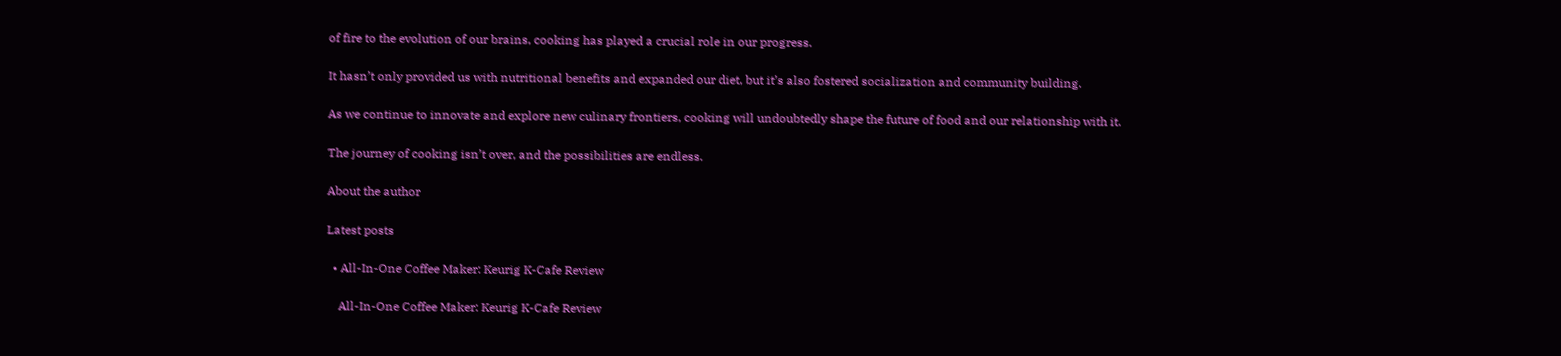of fire to the evolution of our brains, cooking has played a crucial role in our progress.

It hasn’t only provided us with nutritional benefits and expanded our diet, but it’s also fostered socialization and community building.

As we continue to innovate and explore new culinary frontiers, cooking will undoubtedly shape the future of food and our relationship with it.

The journey of cooking isn’t over, and the possibilities are endless.

About the author

Latest posts

  • All-In-One Coffee Maker: Keurig K-Cafe Review

    All-In-One Coffee Maker: Keurig K-Cafe Review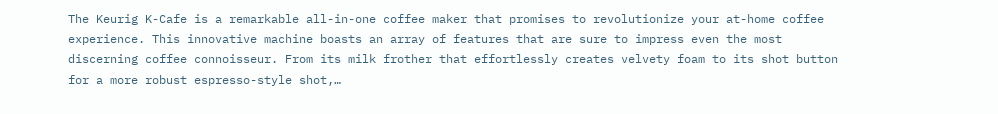The Keurig K-Cafe is a remarkable all-in-one coffee maker that promises to revolutionize your at-home coffee experience. This innovative machine boasts an array of features that are sure to impress even the most discerning coffee connoisseur. From its milk frother that effortlessly creates velvety foam to its shot button for a more robust espresso-style shot,…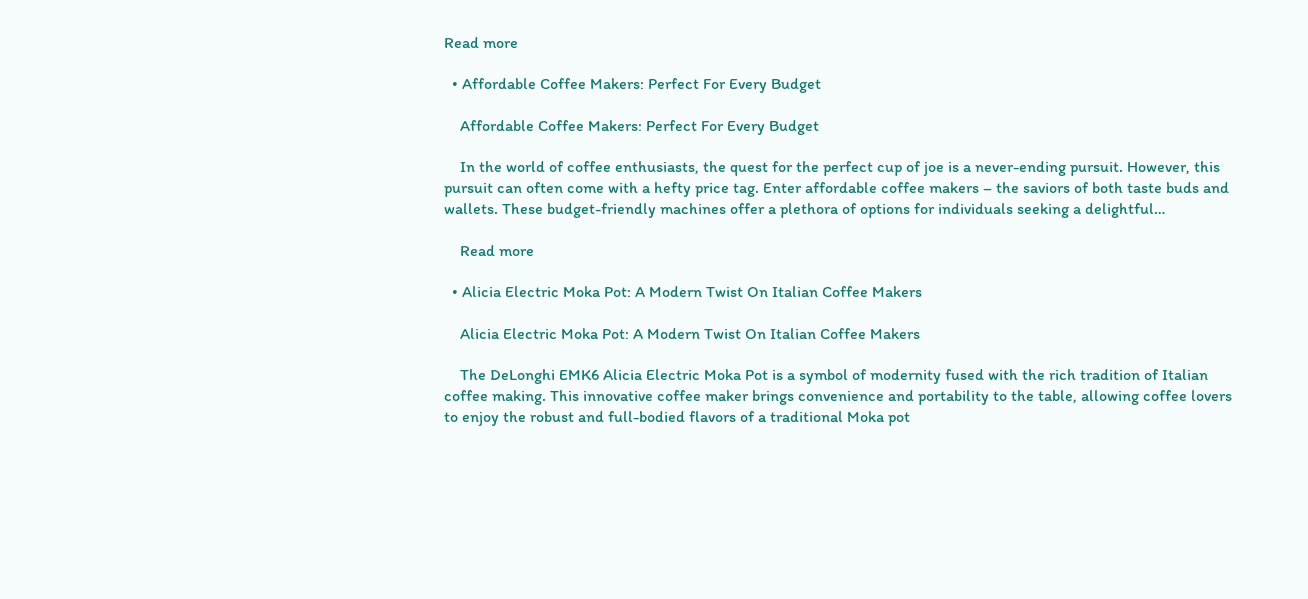Read more

  • Affordable Coffee Makers: Perfect For Every Budget

    Affordable Coffee Makers: Perfect For Every Budget

    In the world of coffee enthusiasts, the quest for the perfect cup of joe is a never-ending pursuit. However, this pursuit can often come with a hefty price tag. Enter affordable coffee makers – the saviors of both taste buds and wallets. These budget-friendly machines offer a plethora of options for individuals seeking a delightful…

    Read more

  • Alicia Electric Moka Pot: A Modern Twist On Italian Coffee Makers

    Alicia Electric Moka Pot: A Modern Twist On Italian Coffee Makers

    The DeLonghi EMK6 Alicia Electric Moka Pot is a symbol of modernity fused with the rich tradition of Italian coffee making. This innovative coffee maker brings convenience and portability to the table, allowing coffee lovers to enjoy the robust and full-bodied flavors of a traditional Moka pot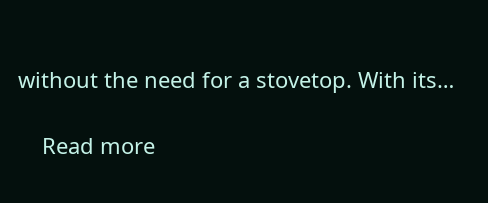without the need for a stovetop. With its…

    Read more